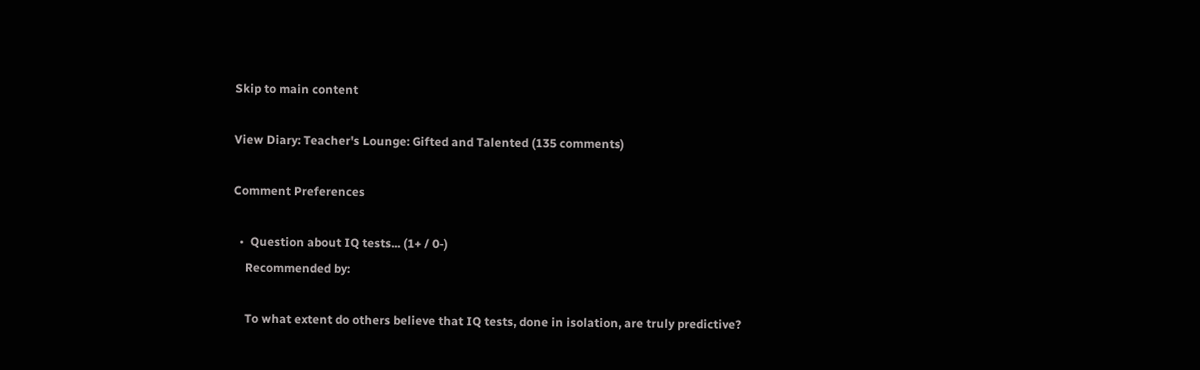Skip to main content

View Diary: Teacher's Lounge: Gifted and Talented (135 comments)

Comment Preferences

  •  Question about IQ tests... (1+ / 0-)
    Recommended by:

    To what extent do others believe that IQ tests, done in isolation, are truly predictive?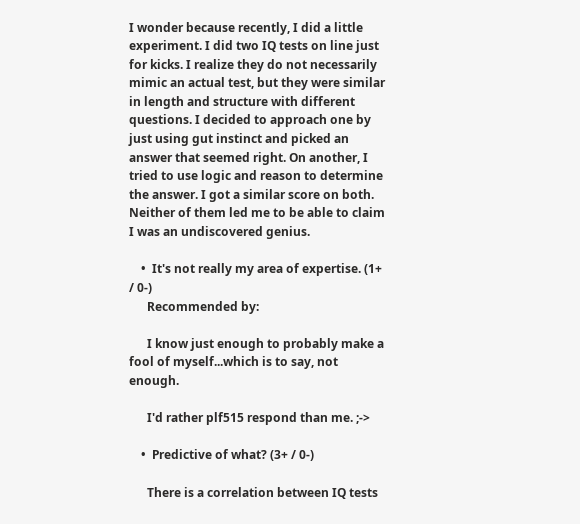I wonder because recently, I did a little experiment. I did two IQ tests on line just for kicks. I realize they do not necessarily mimic an actual test, but they were similar in length and structure with different questions. I decided to approach one by just using gut instinct and picked an answer that seemed right. On another, I tried to use logic and reason to determine the answer. I got a similar score on both. Neither of them led me to be able to claim I was an undiscovered genius.

    •  It's not really my area of expertise. (1+ / 0-)
      Recommended by:

      I know just enough to probably make a fool of myself...which is to say, not enough.

      I'd rather plf515 respond than me. ;->

    •  Predictive of what? (3+ / 0-)

      There is a correlation between IQ tests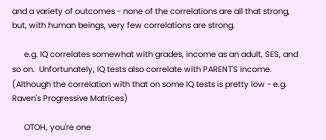and a variety of outcomes - none of the correlations are all that strong, but, with human beings, very few correlations are strong.

      e.g. IQ correlates somewhat with grades, income as an adult, SES, and so on.  Unfortunately, IQ tests also correlate with PARENT'S income.  (Although the correlation with that on some IQ tests is pretty low - e.g. Raven's Progressive Matrices)

      OTOH, you're one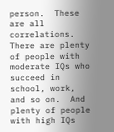person.  These are all correlations.  There are plenty of people with moderate IQs who succeed in school, work, and so on.  And plenty of people with high IQs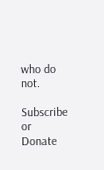who do not.

Subscribe or Donate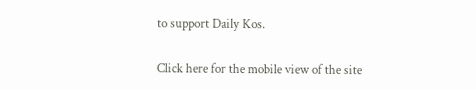to support Daily Kos.

Click here for the mobile view of the site